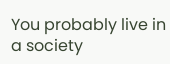You probably live in a society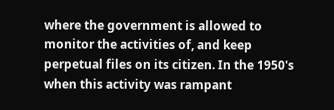where the government is allowed to monitor the activities of, and keep perpetual files on its citizen. In the 1950's when this activity was rampant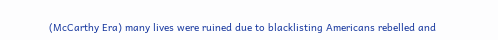(McCarthy Era) many lives were ruined due to blacklisting Americans rebelled and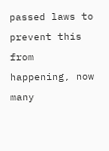passed laws to prevent this from happening, now many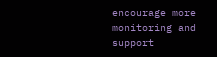encourage more monitoring and support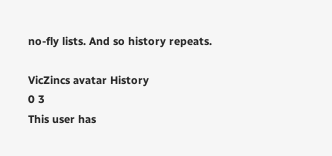no-fly lists. And so history repeats.

VicZincs avatar History
0 3
This user has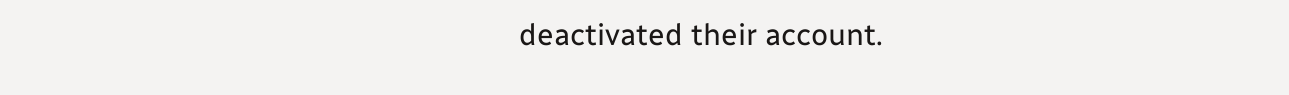deactivated their account.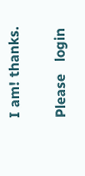I am! thanks.

Please   login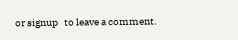or signup   to leave a comment.